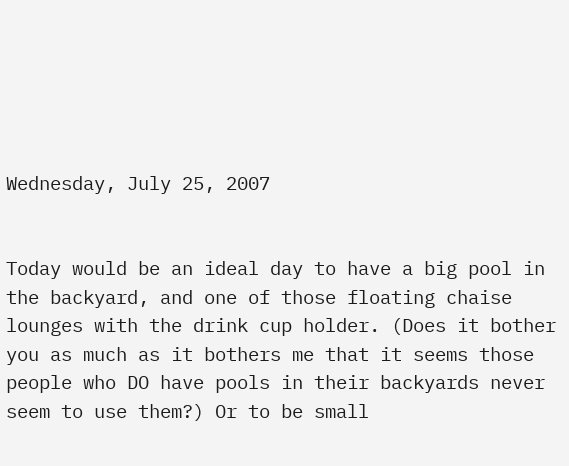Wednesday, July 25, 2007


Today would be an ideal day to have a big pool in the backyard, and one of those floating chaise lounges with the drink cup holder. (Does it bother you as much as it bothers me that it seems those people who DO have pools in their backyards never seem to use them?) Or to be small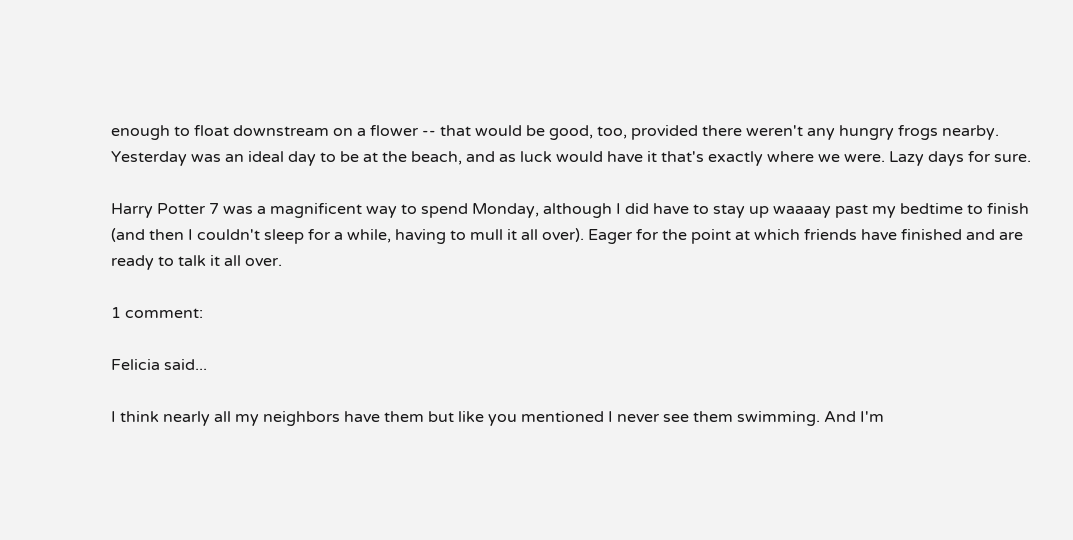enough to float downstream on a flower -- that would be good, too, provided there weren't any hungry frogs nearby. Yesterday was an ideal day to be at the beach, and as luck would have it that's exactly where we were. Lazy days for sure.

Harry Potter 7 was a magnificent way to spend Monday, although I did have to stay up waaaay past my bedtime to finish (and then I couldn't sleep for a while, having to mull it all over). Eager for the point at which friends have finished and are ready to talk it all over.

1 comment:

Felicia said...

I think nearly all my neighbors have them but like you mentioned I never see them swimming. And I'm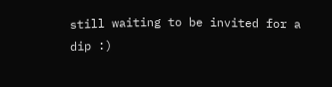still waiting to be invited for a dip :)